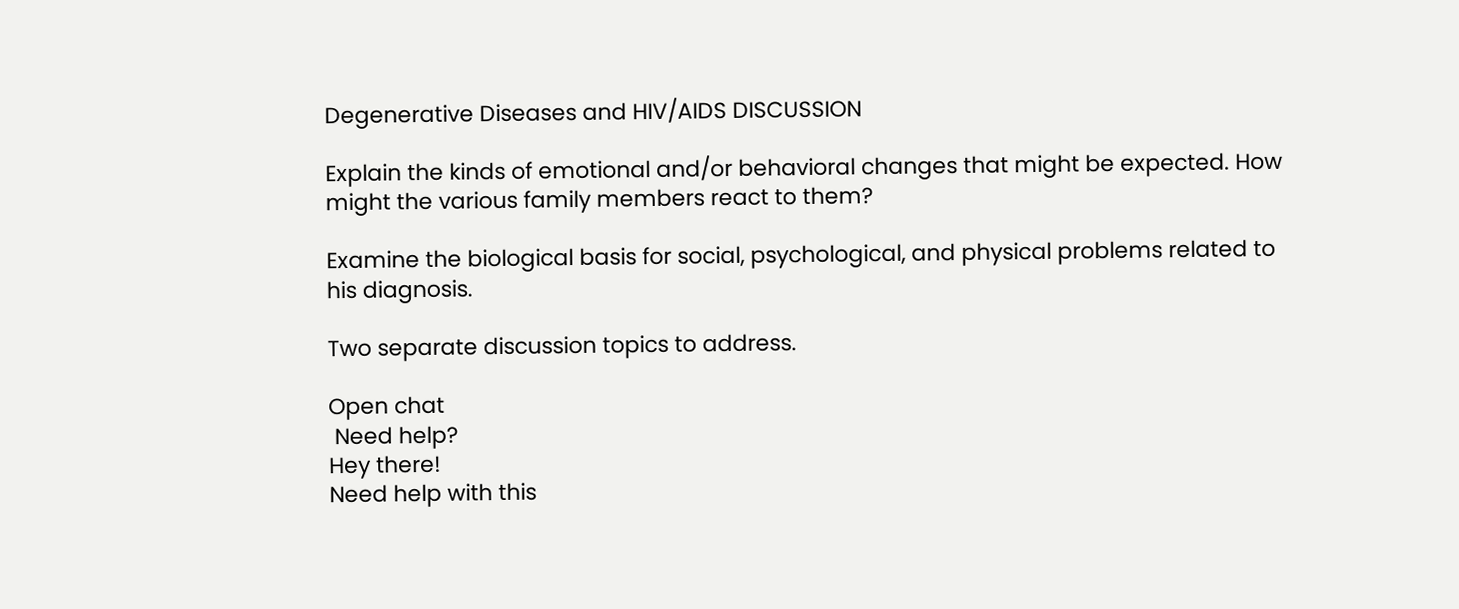Degenerative Diseases and HIV/AIDS DISCUSSION

Explain the kinds of emotional and/or behavioral changes that might be expected. How might the various family members react to them?

Examine the biological basis for social, psychological, and physical problems related to his diagnosis.

Two separate discussion topics to address.

Open chat
 Need help?
Hey there!
Need help with this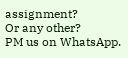assignment?
Or any other?
PM us on WhatsApp.